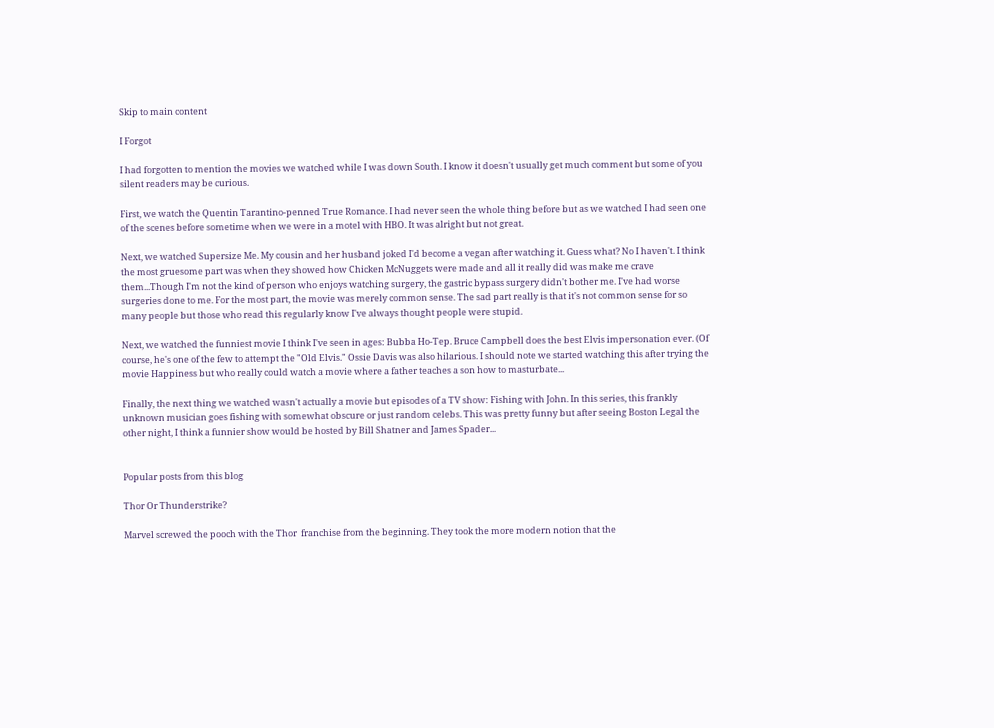Skip to main content

I Forgot

I had forgotten to mention the movies we watched while I was down South. I know it doesn't usually get much comment but some of you silent readers may be curious.

First, we watch the Quentin Tarantino-penned True Romance. I had never seen the whole thing before but as we watched I had seen one of the scenes before sometime when we were in a motel with HBO. It was alright but not great.

Next, we watched Supersize Me. My cousin and her husband joked I'd become a vegan after watching it. Guess what? No I haven't. I think the most gruesome part was when they showed how Chicken McNuggets were made and all it really did was make me crave them...Though I'm not the kind of person who enjoys watching surgery, the gastric bypass surgery didn't bother me. I've had worse surgeries done to me. For the most part, the movie was merely common sense. The sad part really is that it's not common sense for so many people but those who read this regularly know I've always thought people were stupid.

Next, we watched the funniest movie I think I've seen in ages: Bubba Ho-Tep. Bruce Campbell does the best Elvis impersonation ever. (Of course, he's one of the few to attempt the "Old Elvis." Ossie Davis was also hilarious. I should note we started watching this after trying the movie Happiness but who really could watch a movie where a father teaches a son how to masturbate...

Finally, the next thing we watched wasn't actually a movie but episodes of a TV show: Fishing with John. In this series, this frankly unknown musician goes fishing with somewhat obscure or just random celebs. This was pretty funny but after seeing Boston Legal the other night, I think a funnier show would be hosted by Bill Shatner and James Spader...


Popular posts from this blog

Thor Or Thunderstrike?

Marvel screwed the pooch with the Thor  franchise from the beginning. They took the more modern notion that the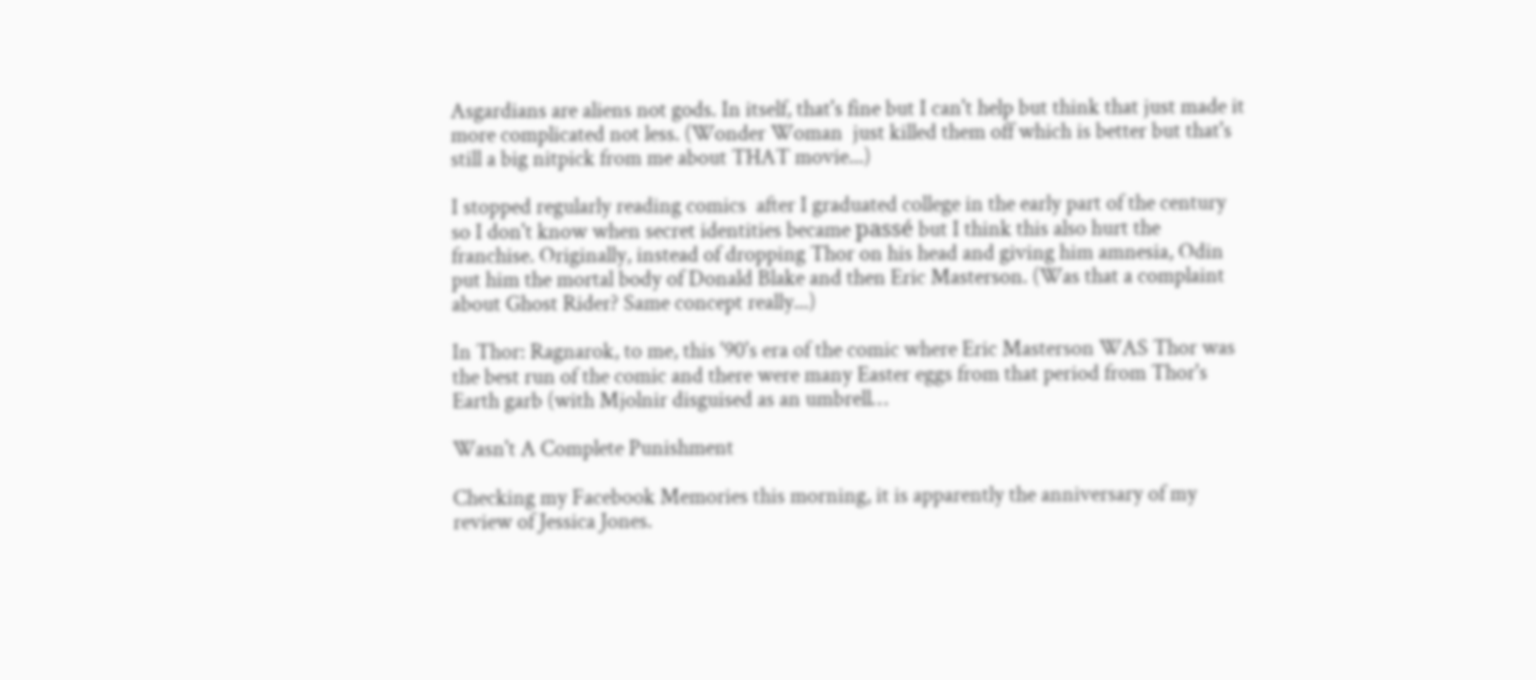Asgardians are aliens not gods. In itself, that's fine but I can't help but think that just made it more complicated not less. (Wonder Woman  just killed them off which is better but that's still a big nitpick from me about THAT movie...)

I stopped regularly reading comics  after I graduated college in the early part of the century so I don't know when secret identities became passé but I think this also hurt the franchise. Originally, instead of dropping Thor on his head and giving him amnesia, Odin put him the mortal body of Donald Blake and then Eric Masterson. (Was that a complaint about Ghost Rider? Same concept really...)

In Thor: Ragnarok, to me, this '90's era of the comic where Eric Masterson WAS Thor was the best run of the comic and there were many Easter eggs from that period from Thor's Earth garb (with Mjolnir disguised as an umbrell…

Wasn't A Complete Punishment

Checking my Facebook Memories this morning, it is apparently the anniversary of my review of Jessica Jones.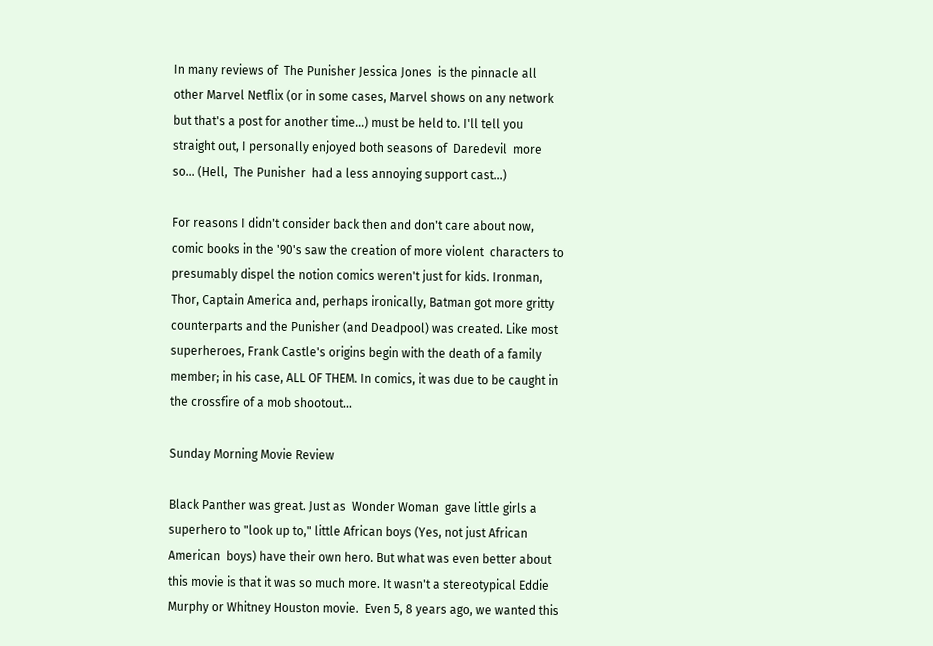In many reviews of  The Punisher Jessica Jones  is the pinnacle all other Marvel Netflix (or in some cases, Marvel shows on any network but that's a post for another time...) must be held to. I'll tell you straight out, I personally enjoyed both seasons of  Daredevil  more so... (Hell,  The Punisher  had a less annoying support cast...)

For reasons I didn't consider back then and don't care about now, comic books in the '90's saw the creation of more violent  characters to presumably dispel the notion comics weren't just for kids. Ironman, Thor, Captain America and, perhaps ironically, Batman got more gritty counterparts and the Punisher (and Deadpool) was created. Like most superheroes, Frank Castle's origins begin with the death of a family member; in his case, ALL OF THEM. In comics, it was due to be caught in the crossfire of a mob shootout…

Sunday Morning Movie Review

Black Panther was great. Just as  Wonder Woman  gave little girls a superhero to "look up to," little African boys (Yes, not just African American  boys) have their own hero. But what was even better about this movie is that it was so much more. It wasn't a stereotypical Eddie Murphy or Whitney Houston movie.  Even 5, 8 years ago, we wanted this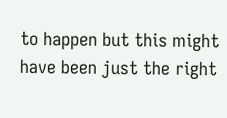to happen but this might have been just the right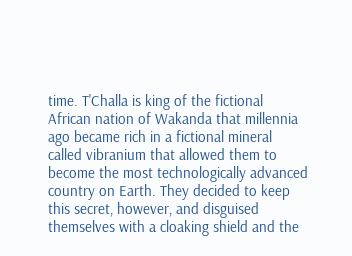time. T'Challa is king of the fictional African nation of Wakanda that millennia ago became rich in a fictional mineral called vibranium that allowed them to  become the most technologically advanced country on Earth. They decided to keep this secret, however, and disguised themselves with a cloaking shield and the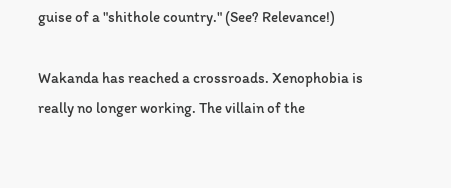guise of a "shithole country." (See? Relevance!)

Wakanda has reached a crossroads. Xenophobia is really no longer working. The villain of the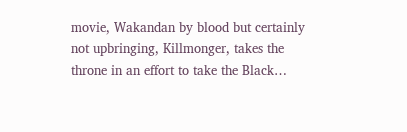movie, Wakandan by blood but certainly not upbringing, Killmonger, takes the throne in an effort to take the Black…